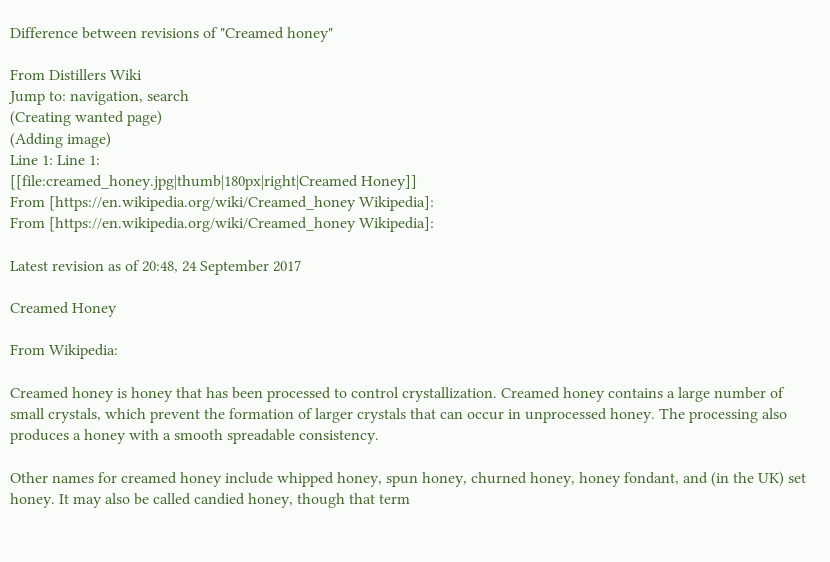Difference between revisions of "Creamed honey"

From Distillers Wiki
Jump to: navigation, search
(Creating wanted page)
(Adding image)
Line 1: Line 1:
[[file:creamed_honey.jpg|thumb|180px|right|Creamed Honey]]
From [https://en.wikipedia.org/wiki/Creamed_honey Wikipedia]:
From [https://en.wikipedia.org/wiki/Creamed_honey Wikipedia]:

Latest revision as of 20:48, 24 September 2017

Creamed Honey

From Wikipedia:

Creamed honey is honey that has been processed to control crystallization. Creamed honey contains a large number of small crystals, which prevent the formation of larger crystals that can occur in unprocessed honey. The processing also produces a honey with a smooth spreadable consistency.

Other names for creamed honey include whipped honey, spun honey, churned honey, honey fondant, and (in the UK) set honey. It may also be called candied honey, though that term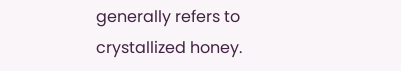generally refers to crystallized honey.